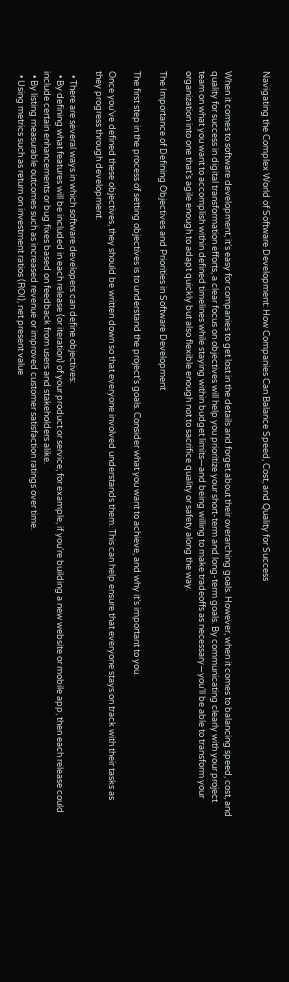Navigating the Complex World of Software Development: How Companies Can Balance Speed, Cost, and Quality for Success


When it comes to software development, it’s easy for companies to get lost in the details and forget about their overarching goals. However, when it comes to balancing speed, cost, and quality for success in digital transformation efforts, a clear focus on objectives will help you prioritize your short-term and long-term goals. By communicating clearly with your project team on what you want to accomplish within defined timelines while staying within budget limits—and being willing to make tradeoffs as necessary—you’ll be able to transform your organization into one that’s agile enough to adapt quickly but also flexible enough not to sacrifice quality or safety along the way.

The Importance of Defining Objectives and Priorities in Software Development

The first step in the process of setting objectives is to understand the project’s goals. Consider what you want to achieve, and why it’s important to you.

Once you’ve defined these objectives, they should be written down so that everyone involved understands them. This can help ensure that everyone stays on track with their tasks as they progress through development.

  • There are several ways in which software developers can define objectives:
  • By defining what features will be included in each release (or iteration) of your product or service; for example, if you’re building a new website or mobile app, then each release could include certain enhancements or bug fixes based on feedback from users and stakeholders alike.
  • By listing measurable outcomes such as increased revenue or improved customer satisfaction ratings over time.
  • Using metrics such as return on investment ratios (ROI), net present value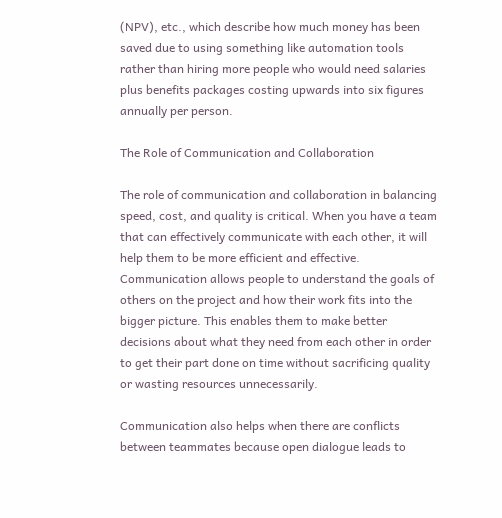(NPV), etc., which describe how much money has been saved due to using something like automation tools rather than hiring more people who would need salaries plus benefits packages costing upwards into six figures annually per person.

The Role of Communication and Collaboration

The role of communication and collaboration in balancing speed, cost, and quality is critical. When you have a team that can effectively communicate with each other, it will help them to be more efficient and effective. Communication allows people to understand the goals of others on the project and how their work fits into the bigger picture. This enables them to make better decisions about what they need from each other in order to get their part done on time without sacrificing quality or wasting resources unnecessarily.

Communication also helps when there are conflicts between teammates because open dialogue leads to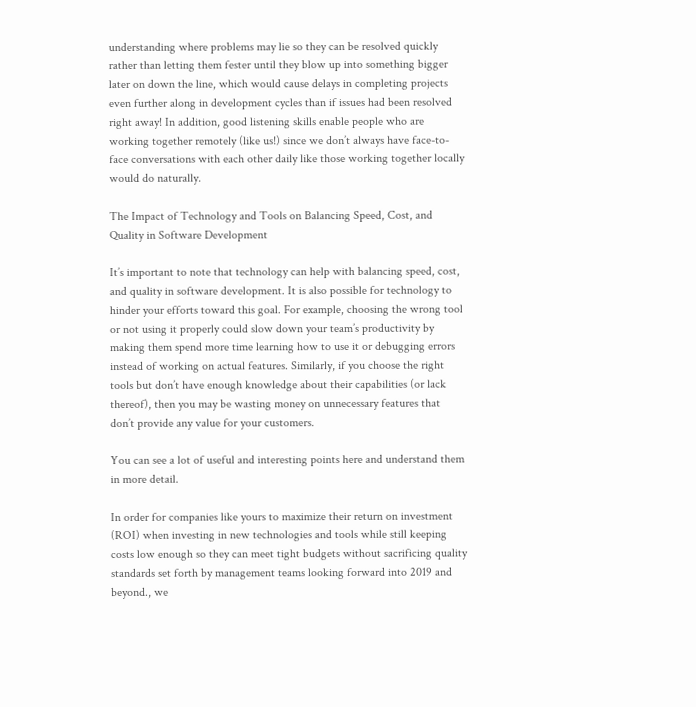understanding where problems may lie so they can be resolved quickly rather than letting them fester until they blow up into something bigger later on down the line, which would cause delays in completing projects even further along in development cycles than if issues had been resolved right away! In addition, good listening skills enable people who are working together remotely (like us!) since we don’t always have face-to-face conversations with each other daily like those working together locally would do naturally.

The Impact of Technology and Tools on Balancing Speed, Cost, and Quality in Software Development

It’s important to note that technology can help with balancing speed, cost, and quality in software development. It is also possible for technology to hinder your efforts toward this goal. For example, choosing the wrong tool or not using it properly could slow down your team’s productivity by making them spend more time learning how to use it or debugging errors instead of working on actual features. Similarly, if you choose the right tools but don’t have enough knowledge about their capabilities (or lack thereof), then you may be wasting money on unnecessary features that don’t provide any value for your customers.

You can see a lot of useful and interesting points here and understand them in more detail.

In order for companies like yours to maximize their return on investment (ROI) when investing in new technologies and tools while still keeping costs low enough so they can meet tight budgets without sacrificing quality standards set forth by management teams looking forward into 2019 and beyond., we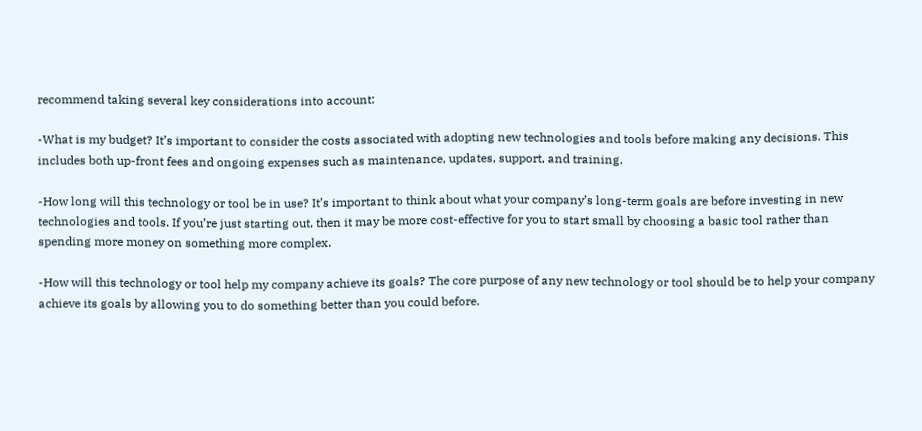recommend taking several key considerations into account:

-What is my budget? It’s important to consider the costs associated with adopting new technologies and tools before making any decisions. This includes both up-front fees and ongoing expenses such as maintenance, updates, support, and training.

-How long will this technology or tool be in use? It’s important to think about what your company’s long-term goals are before investing in new technologies and tools. If you’re just starting out, then it may be more cost-effective for you to start small by choosing a basic tool rather than spending more money on something more complex.

-How will this technology or tool help my company achieve its goals? The core purpose of any new technology or tool should be to help your company achieve its goals by allowing you to do something better than you could before.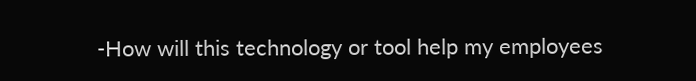-How will this technology or tool help my employees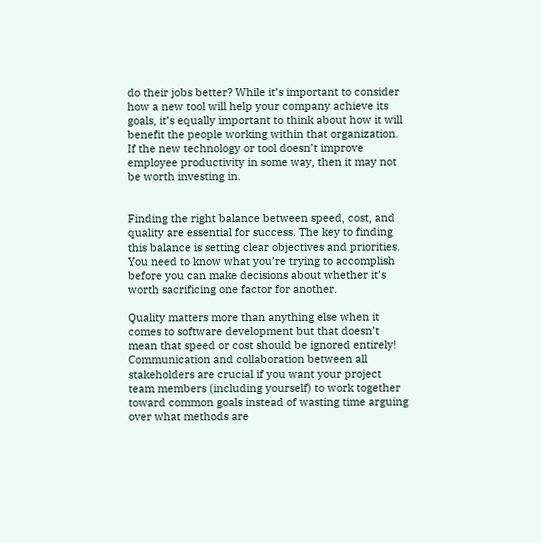do their jobs better? While it’s important to consider how a new tool will help your company achieve its goals, it’s equally important to think about how it will benefit the people working within that organization. If the new technology or tool doesn’t improve employee productivity in some way, then it may not be worth investing in.


Finding the right balance between speed, cost, and quality are essential for success. The key to finding this balance is setting clear objectives and priorities. You need to know what you’re trying to accomplish before you can make decisions about whether it’s worth sacrificing one factor for another.

Quality matters more than anything else when it comes to software development but that doesn’t mean that speed or cost should be ignored entirely! Communication and collaboration between all stakeholders are crucial if you want your project team members (including yourself) to work together toward common goals instead of wasting time arguing over what methods are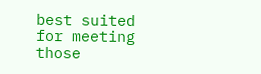best suited for meeting those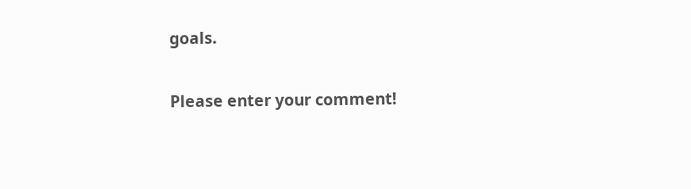goals.


Please enter your comment!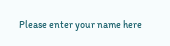Please enter your name here